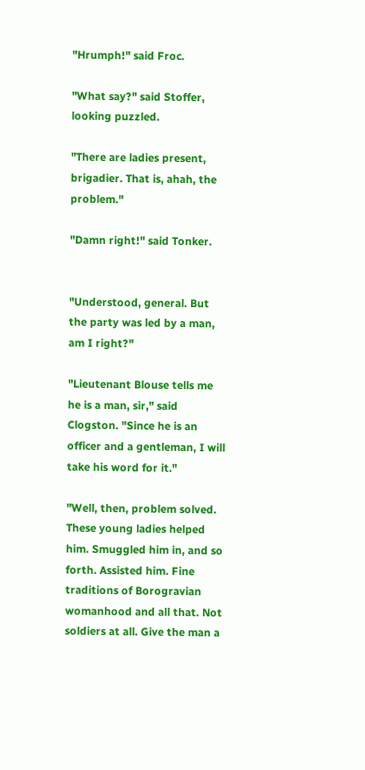"Hrumph!" said Froc.

"What say?" said Stoffer, looking puzzled.

"There are ladies present, brigadier. That is, ahah, the problem."

"Damn right!" said Tonker.


"Understood, general. But the party was led by a man, am I right?"

"Lieutenant Blouse tells me he is a man, sir," said Clogston. "Since he is an officer and a gentleman, I will take his word for it."

"Well, then, problem solved. These young ladies helped him. Smuggled him in, and so forth. Assisted him. Fine traditions of Borogravian womanhood and all that. Not soldiers at all. Give the man a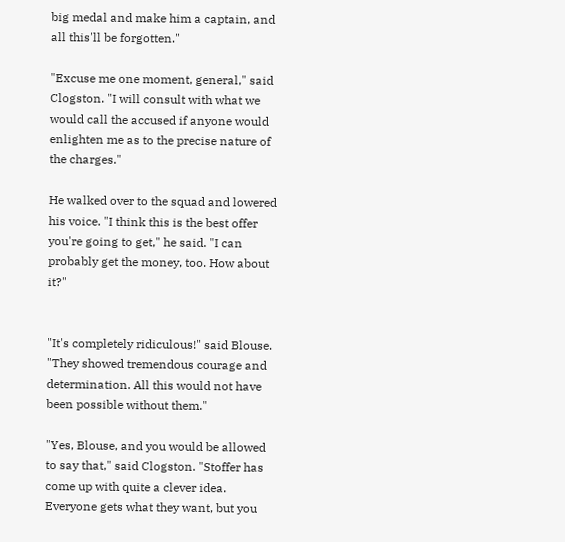big medal and make him a captain, and all this'll be forgotten."

"Excuse me one moment, general," said Clogston. "I will consult with what we would call the accused if anyone would enlighten me as to the precise nature of the charges."

He walked over to the squad and lowered his voice. "I think this is the best offer you're going to get," he said. "I can probably get the money, too. How about it?"


"It's completely ridiculous!" said Blouse. "They showed tremendous courage and determination. All this would not have been possible without them."

"Yes, Blouse, and you would be allowed to say that," said Clogston. "Stoffer has come up with quite a clever idea. Everyone gets what they want, but you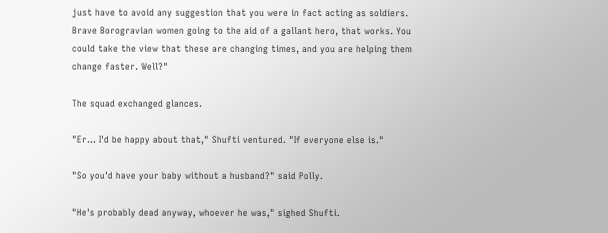just have to avoid any suggestion that you were in fact acting as soldiers. Brave Borogravian women going to the aid of a gallant hero, that works. You could take the view that these are changing times, and you are helping them change faster. Well?"

The squad exchanged glances.

"Er... I'd be happy about that," Shufti ventured. "If everyone else is."

"So you'd have your baby without a husband?" said Polly.

"He's probably dead anyway, whoever he was," sighed Shufti.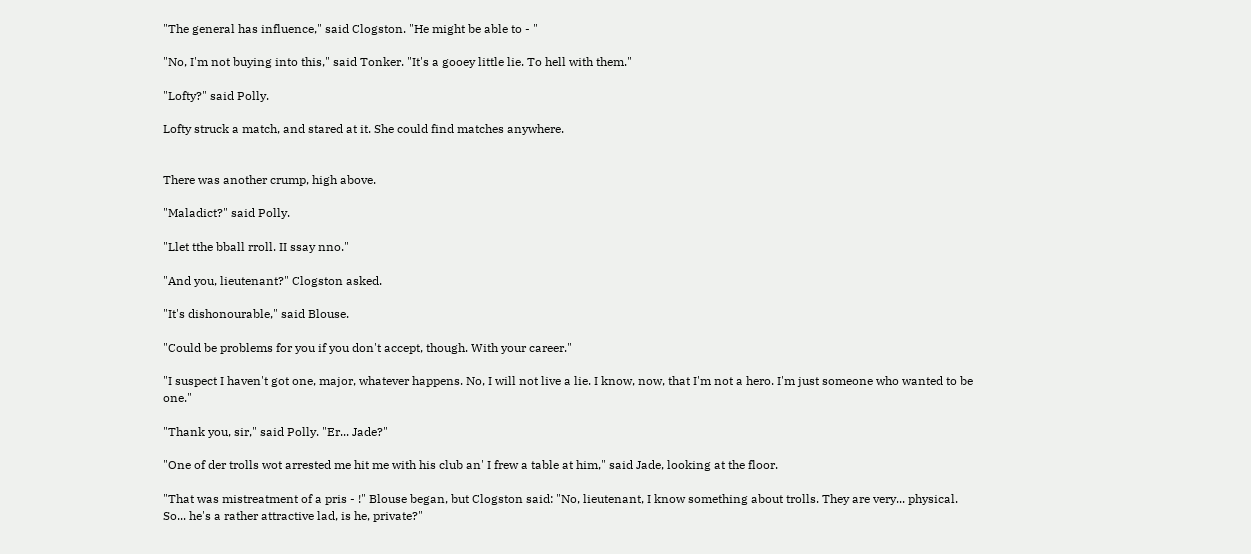"The general has influence," said Clogston. "He might be able to - "

"No, I'm not buying into this," said Tonker. "It's a gooey little lie. To hell with them."

"Lofty?" said Polly.

Lofty struck a match, and stared at it. She could find matches anywhere.


There was another crump, high above.

"Maladict?" said Polly.

"Llet tthe bball rroll. II ssay nno."

"And you, lieutenant?" Clogston asked.

"It's dishonourable," said Blouse.

"Could be problems for you if you don't accept, though. With your career."

"I suspect I haven't got one, major, whatever happens. No, I will not live a lie. I know, now, that I'm not a hero. I'm just someone who wanted to be one."

"Thank you, sir," said Polly. "Er... Jade?"

"One of der trolls wot arrested me hit me with his club an' I frew a table at him," said Jade, looking at the floor.

"That was mistreatment of a pris - !" Blouse began, but Clogston said: "No, lieutenant, I know something about trolls. They are very... physical. So... he's a rather attractive lad, is he, private?"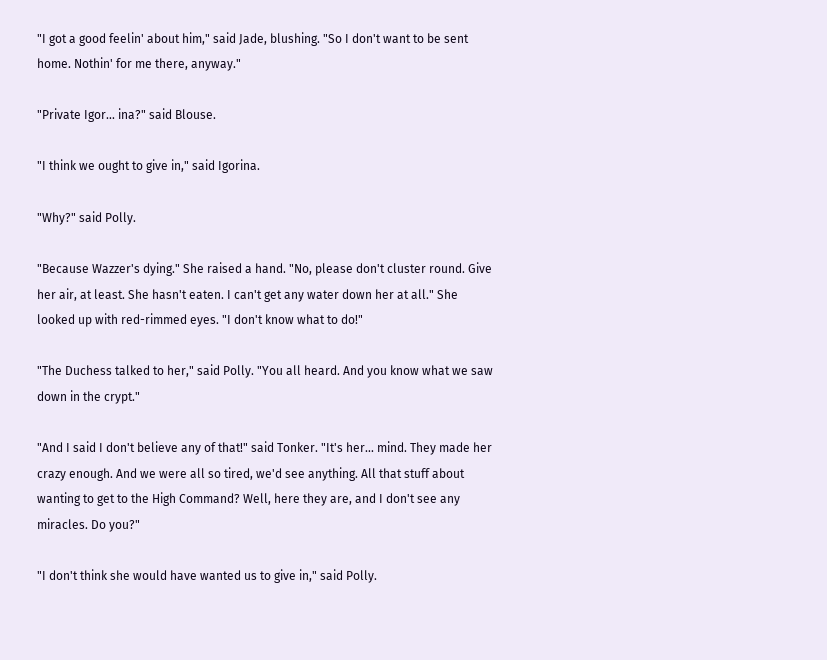"I got a good feelin' about him," said Jade, blushing. "So I don't want to be sent home. Nothin' for me there, anyway."

"Private Igor... ina?" said Blouse.

"I think we ought to give in," said Igorina.

"Why?" said Polly.

"Because Wazzer's dying." She raised a hand. "No, please don't cluster round. Give her air, at least. She hasn't eaten. I can't get any water down her at all." She looked up with red-rimmed eyes. "I don't know what to do!"

"The Duchess talked to her," said Polly. "You all heard. And you know what we saw down in the crypt."

"And I said I don't believe any of that!" said Tonker. "It's her... mind. They made her crazy enough. And we were all so tired, we'd see anything. All that stuff about wanting to get to the High Command? Well, here they are, and I don't see any miracles. Do you?"

"I don't think she would have wanted us to give in," said Polly.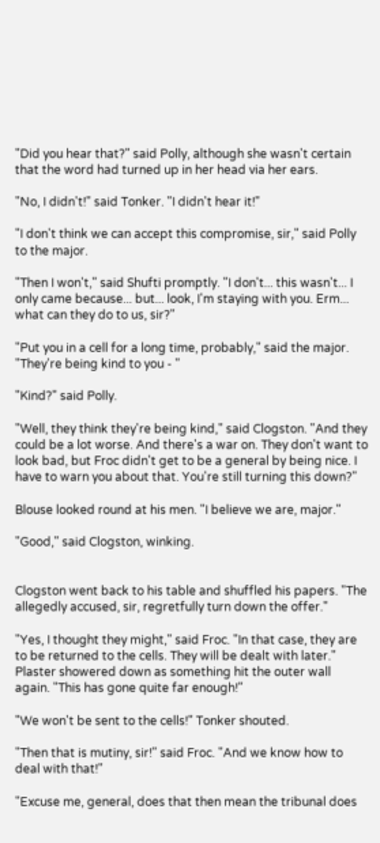"Did you hear that?" said Polly, although she wasn't certain that the word had turned up in her head via her ears.

"No, I didn't!" said Tonker. "I didn't hear it!"

"I don't think we can accept this compromise, sir," said Polly to the major.

"Then I won't," said Shufti promptly. "I don't... this wasn't... I only came because... but... look, I'm staying with you. Erm... what can they do to us, sir?"

"Put you in a cell for a long time, probably," said the major. "They're being kind to you - "

"Kind?" said Polly.

"Well, they think they're being kind," said Clogston. "And they could be a lot worse. And there's a war on. They don't want to look bad, but Froc didn't get to be a general by being nice. I have to warn you about that. You're still turning this down?"

Blouse looked round at his men. "I believe we are, major."

"Good," said Clogston, winking.


Clogston went back to his table and shuffled his papers. "The allegedly accused, sir, regretfully turn down the offer."

"Yes, I thought they might," said Froc. "In that case, they are to be returned to the cells. They will be dealt with later." Plaster showered down as something hit the outer wall again. "This has gone quite far enough!"

"We won't be sent to the cells!" Tonker shouted.

"Then that is mutiny, sir!" said Froc. "And we know how to deal with that!"

"Excuse me, general, does that then mean the tribunal does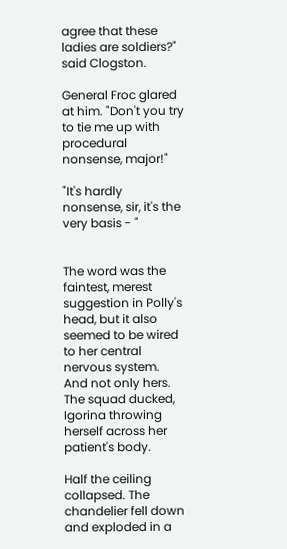agree that these ladies are soldiers?" said Clogston.

General Froc glared at him. "Don't you try to tie me up with procedural nonsense, major!"

"It's hardly nonsense, sir, it's the very basis - "


The word was the faintest, merest suggestion in Polly's head, but it also seemed to be wired to her central nervous system. And not only hers. The squad ducked, Igorina throwing herself across her patient's body.

Half the ceiling collapsed. The chandelier fell down and exploded in a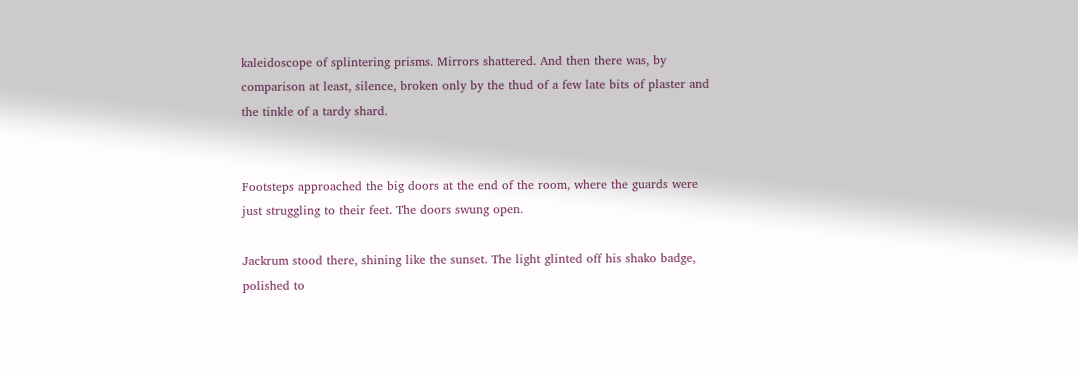kaleidoscope of splintering prisms. Mirrors shattered. And then there was, by comparison at least, silence, broken only by the thud of a few late bits of plaster and the tinkle of a tardy shard.


Footsteps approached the big doors at the end of the room, where the guards were just struggling to their feet. The doors swung open.

Jackrum stood there, shining like the sunset. The light glinted off his shako badge, polished to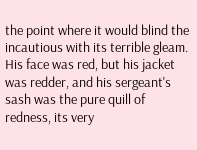the point where it would blind the incautious with its terrible gleam. His face was red, but his jacket was redder, and his sergeant's sash was the pure quill of redness, its very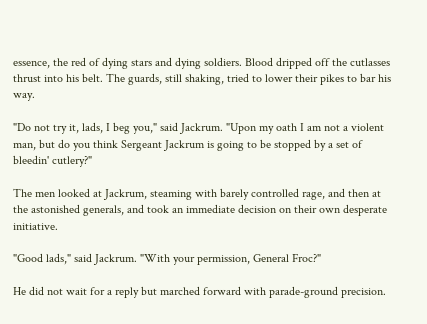essence, the red of dying stars and dying soldiers. Blood dripped off the cutlasses thrust into his belt. The guards, still shaking, tried to lower their pikes to bar his way.

"Do not try it, lads, I beg you," said Jackrum. "Upon my oath I am not a violent man, but do you think Sergeant Jackrum is going to be stopped by a set of bleedin' cutlery?"

The men looked at Jackrum, steaming with barely controlled rage, and then at the astonished generals, and took an immediate decision on their own desperate initiative.

"Good lads," said Jackrum. "With your permission, General Froc?"

He did not wait for a reply but marched forward with parade-ground precision.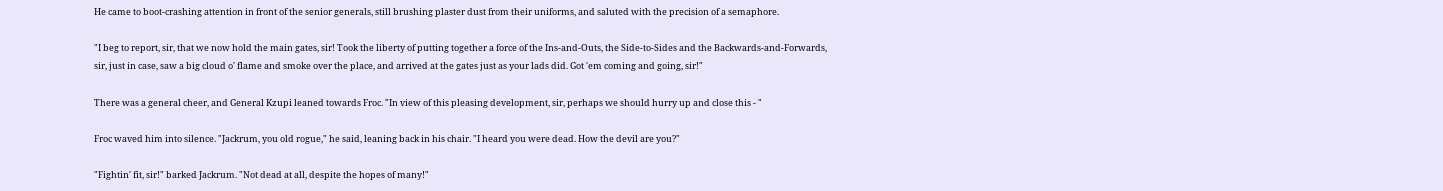He came to boot-crashing attention in front of the senior generals, still brushing plaster dust from their uniforms, and saluted with the precision of a semaphore.

"I beg to report, sir, that we now hold the main gates, sir! Took the liberty of putting together a force of the Ins-and-Outs, the Side-to-Sides and the Backwards-and-Forwards, sir, just in case, saw a big cloud o' flame and smoke over the place, and arrived at the gates just as your lads did. Got 'em coming and going, sir!"

There was a general cheer, and General Kzupi leaned towards Froc. "In view of this pleasing development, sir, perhaps we should hurry up and close this - "

Froc waved him into silence. "Jackrum, you old rogue," he said, leaning back in his chair. "I heard you were dead. How the devil are you?"

"Fightin' fit, sir!" barked Jackrum. "Not dead at all, despite the hopes of many!"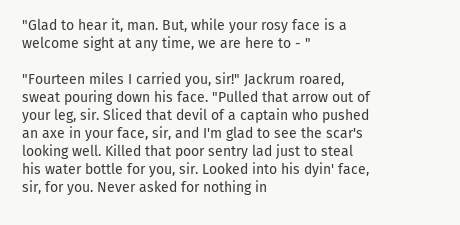"Glad to hear it, man. But, while your rosy face is a welcome sight at any time, we are here to - "

"Fourteen miles I carried you, sir!" Jackrum roared, sweat pouring down his face. "Pulled that arrow out of your leg, sir. Sliced that devil of a captain who pushed an axe in your face, sir, and I'm glad to see the scar's looking well. Killed that poor sentry lad just to steal his water bottle for you, sir. Looked into his dyin' face, sir, for you. Never asked for nothing in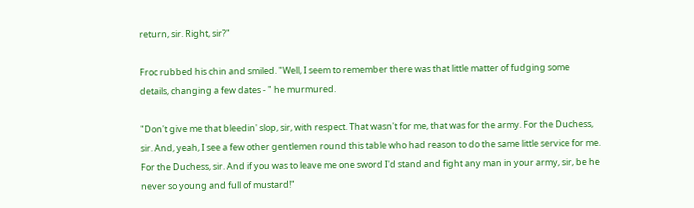return, sir. Right, sir?"

Froc rubbed his chin and smiled. "Well, I seem to remember there was that little matter of fudging some details, changing a few dates - " he murmured.

"Don't give me that bleedin' slop, sir, with respect. That wasn't for me, that was for the army. For the Duchess, sir. And, yeah, I see a few other gentlemen round this table who had reason to do the same little service for me. For the Duchess, sir. And if you was to leave me one sword I'd stand and fight any man in your army, sir, be he never so young and full of mustard!"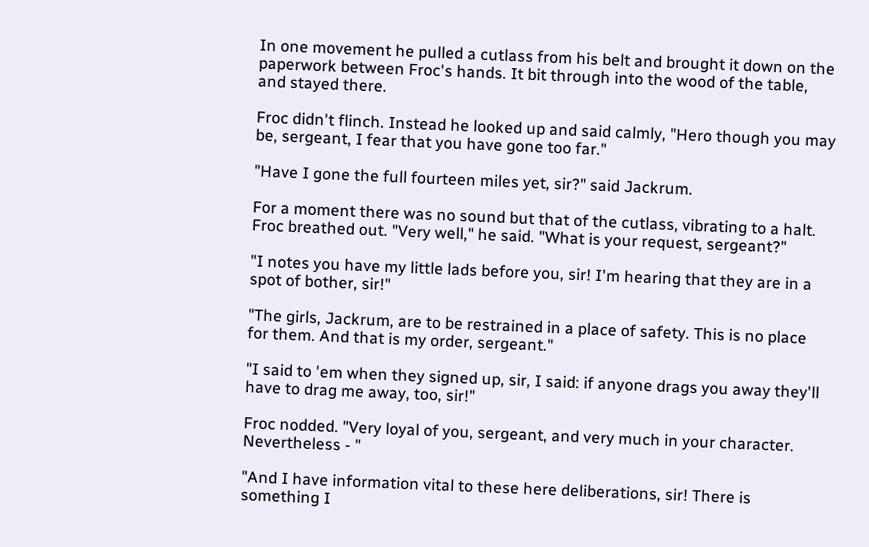In one movement he pulled a cutlass from his belt and brought it down on the paperwork between Froc's hands. It bit through into the wood of the table, and stayed there.

Froc didn't flinch. Instead he looked up and said calmly, "Hero though you may be, sergeant, I fear that you have gone too far."

"Have I gone the full fourteen miles yet, sir?" said Jackrum.

For a moment there was no sound but that of the cutlass, vibrating to a halt. Froc breathed out. "Very well," he said. "What is your request, sergeant?"

"I notes you have my little lads before you, sir! I'm hearing that they are in a spot of bother, sir!"

"The girls, Jackrum, are to be restrained in a place of safety. This is no place for them. And that is my order, sergeant."

"I said to 'em when they signed up, sir, I said: if anyone drags you away they'll have to drag me away, too, sir!"

Froc nodded. "Very loyal of you, sergeant, and very much in your character. Nevertheless - "

"And I have information vital to these here deliberations, sir! There is something I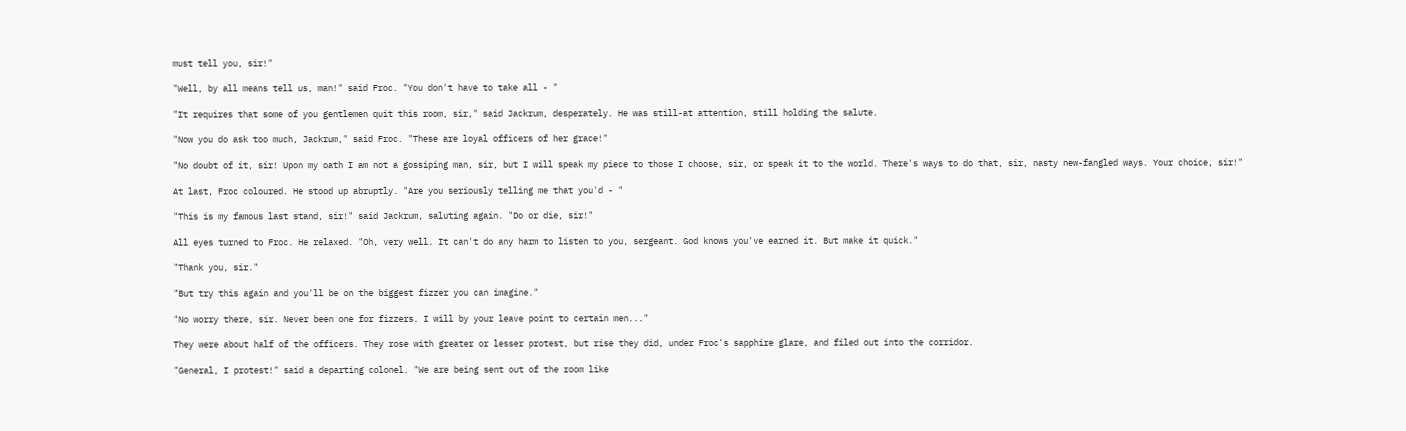must tell you, sir!"

"Well, by all means tell us, man!" said Froc. "You don't have to take all - "

"It requires that some of you gentlemen quit this room, sir," said Jackrum, desperately. He was still-at attention, still holding the salute.

"Now you do ask too much, Jackrum," said Froc. "These are loyal officers of her grace!"

"No doubt of it, sir! Upon my oath I am not a gossiping man, sir, but I will speak my piece to those I choose, sir, or speak it to the world. There's ways to do that, sir, nasty new-fangled ways. Your choice, sir!"

At last, Froc coloured. He stood up abruptly. "Are you seriously telling me that you'd - "

"This is my famous last stand, sir!" said Jackrum, saluting again. "Do or die, sir!"

All eyes turned to Froc. He relaxed. "Oh, very well. It can't do any harm to listen to you, sergeant. God knows you've earned it. But make it quick."

"Thank you, sir."

"But try this again and you'll be on the biggest fizzer you can imagine."

"No worry there, sir. Never been one for fizzers. I will by your leave point to certain men..."

They were about half of the officers. They rose with greater or lesser protest, but rise they did, under Froc's sapphire glare, and filed out into the corridor.

"General, I protest!" said a departing colonel. "We are being sent out of the room like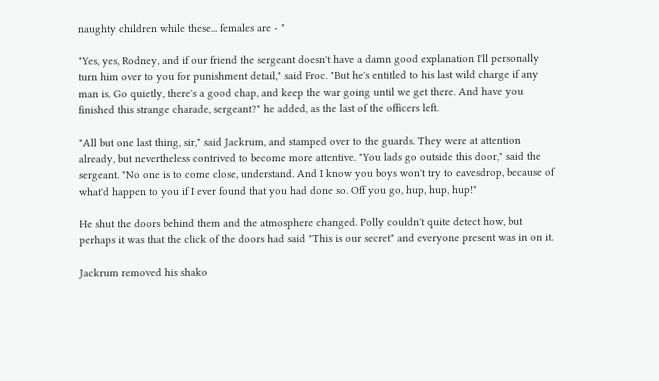naughty children while these... females are - "

"Yes, yes, Rodney, and if our friend the sergeant doesn't have a damn good explanation I'll personally turn him over to you for punishment detail," said Froc. "But he's entitled to his last wild charge if any man is. Go quietly, there's a good chap, and keep the war going until we get there. And have you finished this strange charade, sergeant?" he added, as the last of the officers left.

"All but one last thing, sir," said Jackrum, and stamped over to the guards. They were at attention already, but nevertheless contrived to become more attentive. "You lads go outside this door," said the sergeant. "No one is to come close, understand. And I know you boys won't try to eavesdrop, because of what'd happen to you if I ever found that you had done so. Off you go, hup, hup, hup!"

He shut the doors behind them and the atmosphere changed. Polly couldn't quite detect how, but perhaps it was that the click of the doors had said "This is our secret" and everyone present was in on it.

Jackrum removed his shako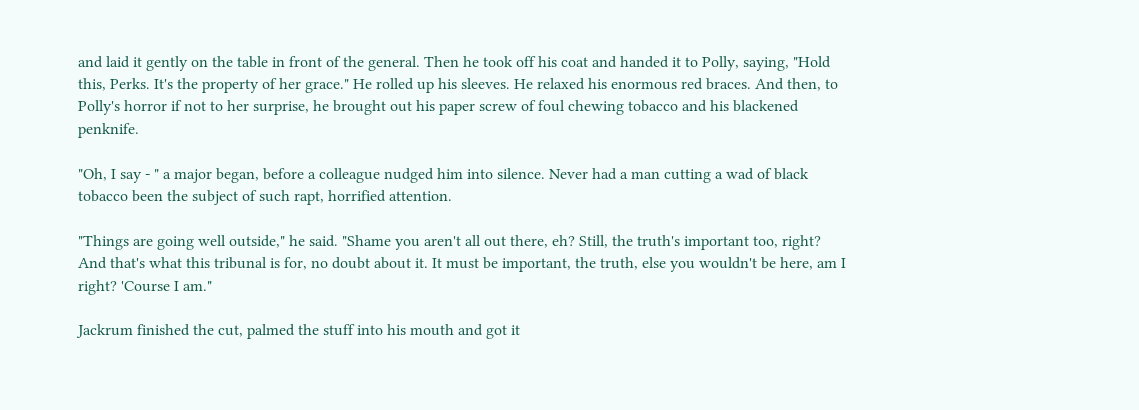and laid it gently on the table in front of the general. Then he took off his coat and handed it to Polly, saying, "Hold this, Perks. It's the property of her grace." He rolled up his sleeves. He relaxed his enormous red braces. And then, to Polly's horror if not to her surprise, he brought out his paper screw of foul chewing tobacco and his blackened penknife.

"Oh, I say - " a major began, before a colleague nudged him into silence. Never had a man cutting a wad of black tobacco been the subject of such rapt, horrified attention.

"Things are going well outside," he said. "Shame you aren't all out there, eh? Still, the truth's important too, right? And that's what this tribunal is for, no doubt about it. It must be important, the truth, else you wouldn't be here, am I right? 'Course I am."

Jackrum finished the cut, palmed the stuff into his mouth and got it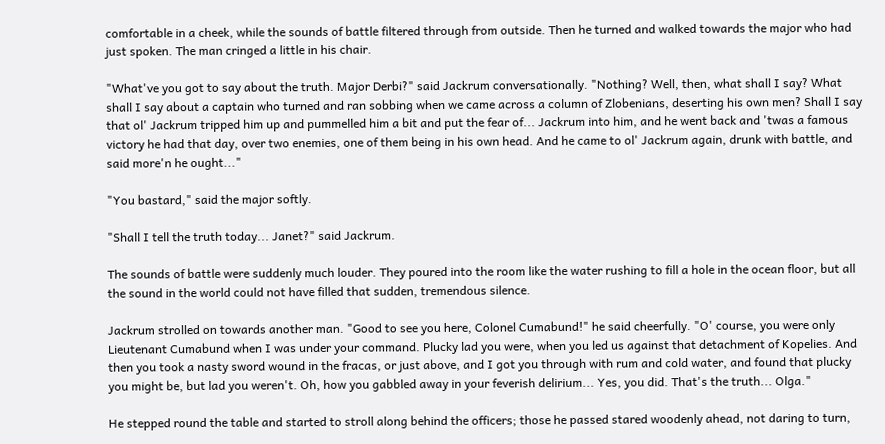comfortable in a cheek, while the sounds of battle filtered through from outside. Then he turned and walked towards the major who had just spoken. The man cringed a little in his chair.

"What've you got to say about the truth. Major Derbi?" said Jackrum conversationally. "Nothing? Well, then, what shall I say? What shall I say about a captain who turned and ran sobbing when we came across a column of Zlobenians, deserting his own men? Shall I say that ol' Jackrum tripped him up and pummelled him a bit and put the fear of... Jackrum into him, and he went back and 'twas a famous victory he had that day, over two enemies, one of them being in his own head. And he came to ol' Jackrum again, drunk with battle, and said more'n he ought..."

"You bastard," said the major softly.

"Shall I tell the truth today... Janet?" said Jackrum.

The sounds of battle were suddenly much louder. They poured into the room like the water rushing to fill a hole in the ocean floor, but all the sound in the world could not have filled that sudden, tremendous silence.

Jackrum strolled on towards another man. "Good to see you here, Colonel Cumabund!" he said cheerfully. "O' course, you were only Lieutenant Cumabund when I was under your command. Plucky lad you were, when you led us against that detachment of Kopelies. And then you took a nasty sword wound in the fracas, or just above, and I got you through with rum and cold water, and found that plucky you might be, but lad you weren't. Oh, how you gabbled away in your feverish delirium... Yes, you did. That's the truth... Olga."

He stepped round the table and started to stroll along behind the officers; those he passed stared woodenly ahead, not daring to turn,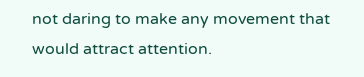not daring to make any movement that would attract attention.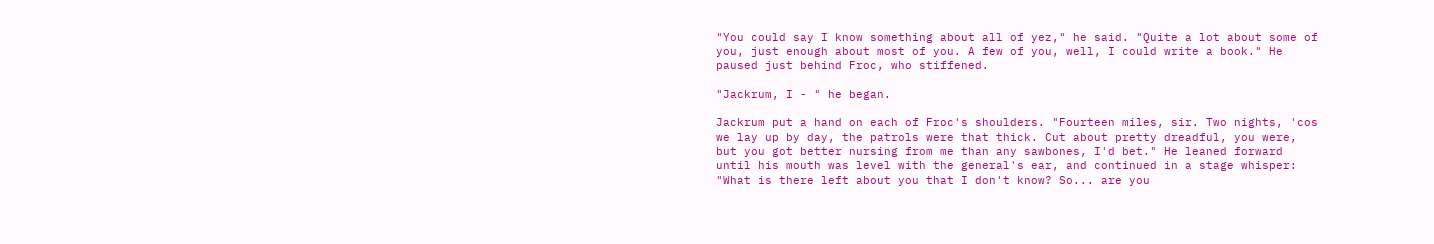"You could say I know something about all of yez," he said. "Quite a lot about some of you, just enough about most of you. A few of you, well, I could write a book." He paused just behind Froc, who stiffened.

"Jackrum, I - " he began.

Jackrum put a hand on each of Froc's shoulders. "Fourteen miles, sir. Two nights, 'cos we lay up by day, the patrols were that thick. Cut about pretty dreadful, you were, but you got better nursing from me than any sawbones, I'd bet." He leaned forward until his mouth was level with the general's ear, and continued in a stage whisper: "What is there left about you that I don't know? So... are you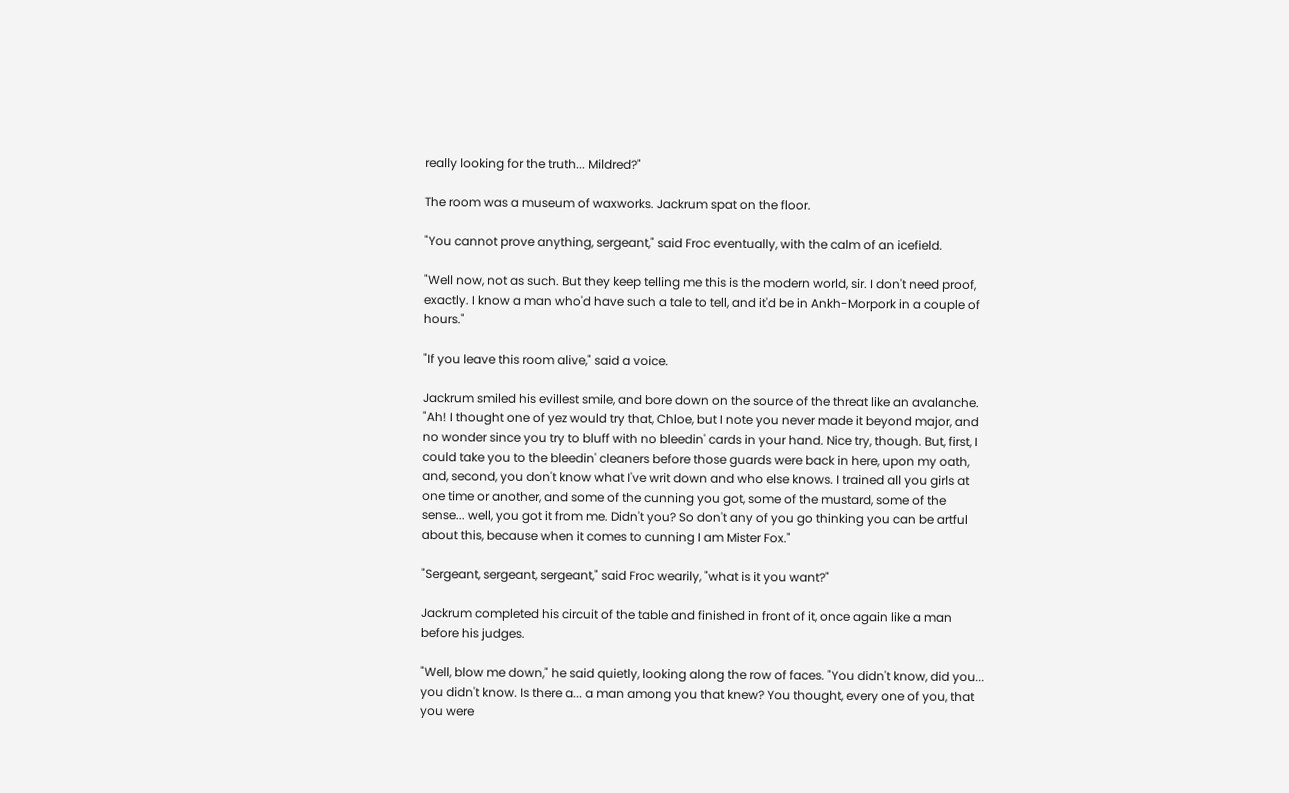really looking for the truth... Mildred?"

The room was a museum of waxworks. Jackrum spat on the floor.

"You cannot prove anything, sergeant," said Froc eventually, with the calm of an icefield.

"Well now, not as such. But they keep telling me this is the modern world, sir. I don't need proof, exactly. I know a man who'd have such a tale to tell, and it'd be in Ankh-Morpork in a couple of hours."

"If you leave this room alive," said a voice.

Jackrum smiled his evillest smile, and bore down on the source of the threat like an avalanche. "Ah! I thought one of yez would try that, Chloe, but I note you never made it beyond major, and no wonder since you try to bluff with no bleedin' cards in your hand. Nice try, though. But, first, I could take you to the bleedin' cleaners before those guards were back in here, upon my oath, and, second, you don't know what I've writ down and who else knows. I trained all you girls at one time or another, and some of the cunning you got, some of the mustard, some of the sense... well, you got it from me. Didn't you? So don't any of you go thinking you can be artful about this, because when it comes to cunning I am Mister Fox."

"Sergeant, sergeant, sergeant," said Froc wearily, "what is it you want?"

Jackrum completed his circuit of the table and finished in front of it, once again like a man before his judges.

"Well, blow me down," he said quietly, looking along the row of faces. "You didn't know, did you... you didn't know. Is there a... a man among you that knew? You thought, every one of you, that you were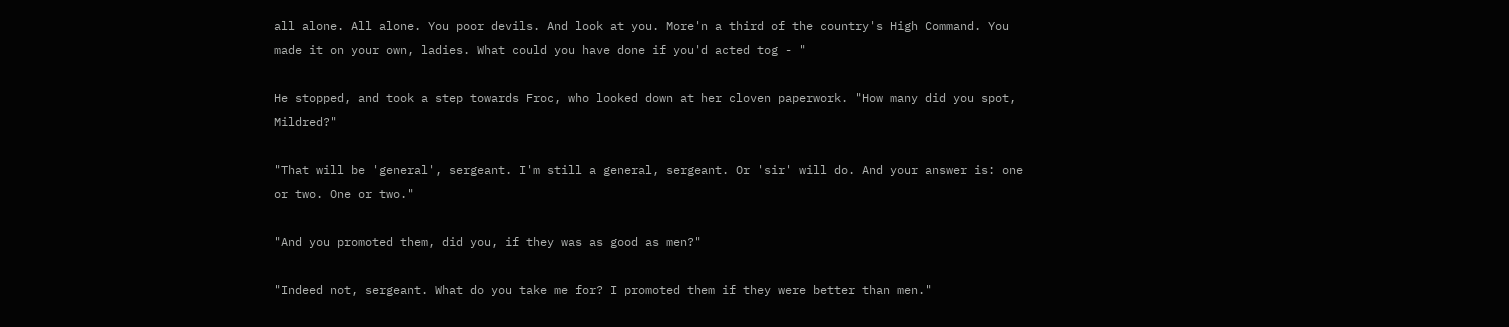all alone. All alone. You poor devils. And look at you. More'n a third of the country's High Command. You made it on your own, ladies. What could you have done if you'd acted tog - "

He stopped, and took a step towards Froc, who looked down at her cloven paperwork. "How many did you spot, Mildred?"

"That will be 'general', sergeant. I'm still a general, sergeant. Or 'sir' will do. And your answer is: one or two. One or two."

"And you promoted them, did you, if they was as good as men?"

"Indeed not, sergeant. What do you take me for? I promoted them if they were better than men."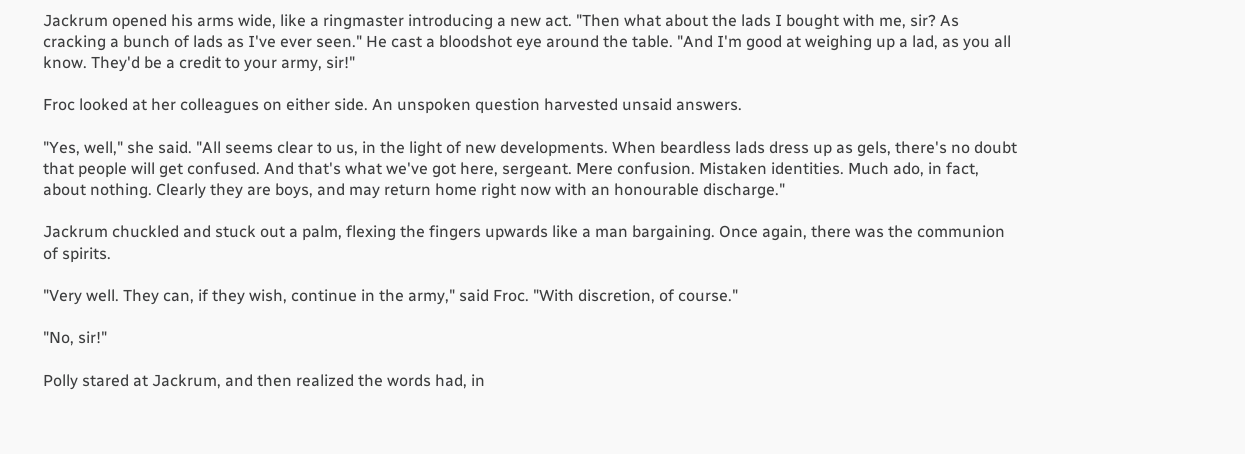Jackrum opened his arms wide, like a ringmaster introducing a new act. "Then what about the lads I bought with me, sir? As cracking a bunch of lads as I've ever seen." He cast a bloodshot eye around the table. "And I'm good at weighing up a lad, as you all know. They'd be a credit to your army, sir!"

Froc looked at her colleagues on either side. An unspoken question harvested unsaid answers.

"Yes, well," she said. "All seems clear to us, in the light of new developments. When beardless lads dress up as gels, there's no doubt that people will get confused. And that's what we've got here, sergeant. Mere confusion. Mistaken identities. Much ado, in fact, about nothing. Clearly they are boys, and may return home right now with an honourable discharge."

Jackrum chuckled and stuck out a palm, flexing the fingers upwards like a man bargaining. Once again, there was the communion of spirits.

"Very well. They can, if they wish, continue in the army," said Froc. "With discretion, of course."

"No, sir!"

Polly stared at Jackrum, and then realized the words had, in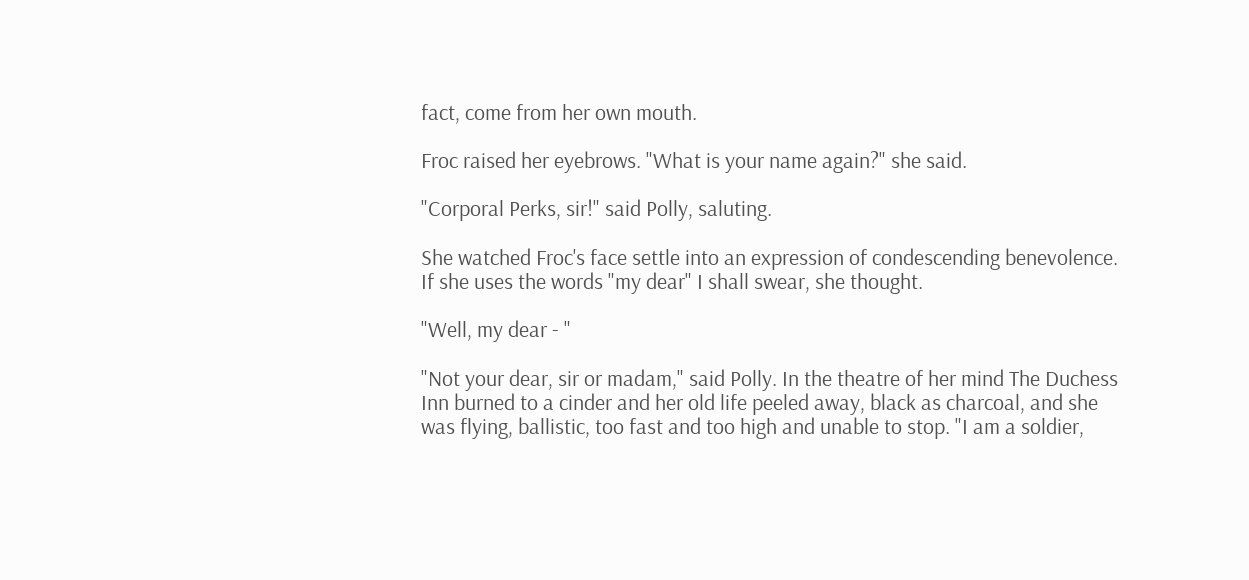fact, come from her own mouth.

Froc raised her eyebrows. "What is your name again?" she said.

"Corporal Perks, sir!" said Polly, saluting.

She watched Froc's face settle into an expression of condescending benevolence. If she uses the words "my dear" I shall swear, she thought.

"Well, my dear - "

"Not your dear, sir or madam," said Polly. In the theatre of her mind The Duchess Inn burned to a cinder and her old life peeled away, black as charcoal, and she was flying, ballistic, too fast and too high and unable to stop. "I am a soldier,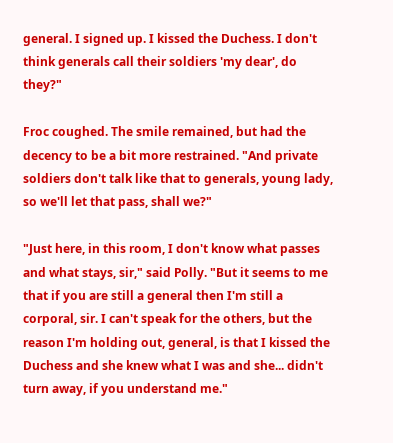general. I signed up. I kissed the Duchess. I don't think generals call their soldiers 'my dear', do they?"

Froc coughed. The smile remained, but had the decency to be a bit more restrained. "And private soldiers don't talk like that to generals, young lady, so we'll let that pass, shall we?"

"Just here, in this room, I don't know what passes and what stays, sir," said Polly. "But it seems to me that if you are still a general then I'm still a corporal, sir. I can't speak for the others, but the reason I'm holding out, general, is that I kissed the Duchess and she knew what I was and she... didn't turn away, if you understand me."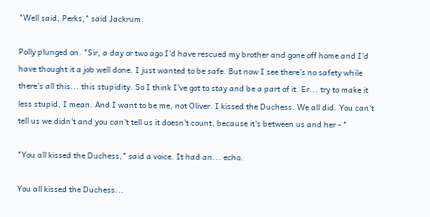"Well said, Perks," said Jackrum.

Polly plunged on. "Sir, a day or two ago I'd have rescued my brother and gone off home and I'd have thought it a job well done. I just wanted to be safe. But now I see there's no safety while there's all this... this stupidity. So I think I've got to stay and be a part of it. Er... try to make it less stupid, I mean. And I want to be me, not Oliver. I kissed the Duchess. We all did. You can't tell us we didn't and you can't tell us it doesn't count, because it's between us and her - "

"You all kissed the Duchess," said a voice. It had an... echo.

You all kissed the Duchess...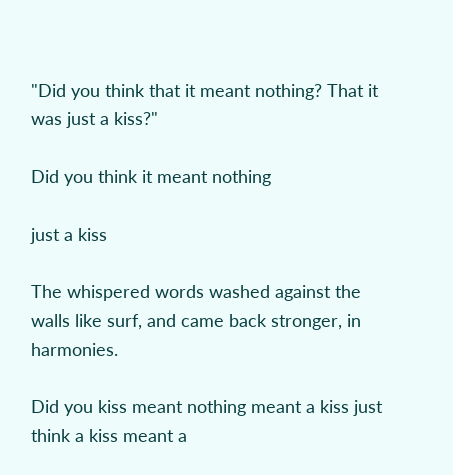"Did you think that it meant nothing? That it was just a kiss?"

Did you think it meant nothing

just a kiss

The whispered words washed against the walls like surf, and came back stronger, in harmonies.

Did you kiss meant nothing meant a kiss just think a kiss meant a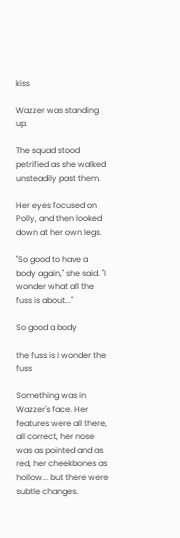kiss

Wazzer was standing up.

The squad stood petrified as she walked unsteadily past them.

Her eyes focused on Polly, and then looked down at her own legs.

"So good to have a body again," she said. "I wonder what all the fuss is about..."

So good a body

the fuss is I wonder the fuss

Something was in Wazzer's face. Her features were all there, all correct, her nose was as pointed and as red, her cheekbones as hollow... but there were subtle changes.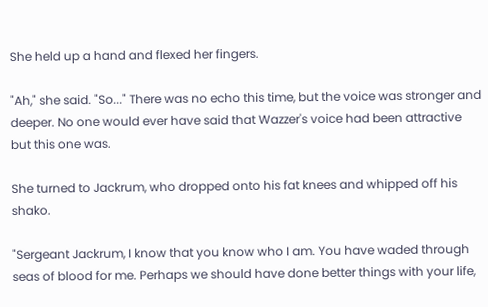She held up a hand and flexed her fingers.

"Ah," she said. "So..." There was no echo this time, but the voice was stronger and deeper. No one would ever have said that Wazzer's voice had been attractive but this one was.

She turned to Jackrum, who dropped onto his fat knees and whipped off his shako.

"Sergeant Jackrum, I know that you know who I am. You have waded through seas of blood for me. Perhaps we should have done better things with your life,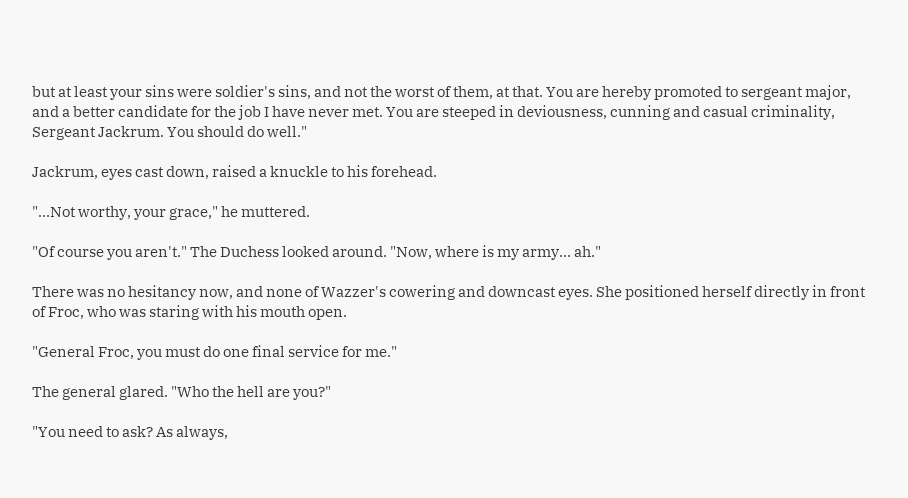but at least your sins were soldier's sins, and not the worst of them, at that. You are hereby promoted to sergeant major, and a better candidate for the job I have never met. You are steeped in deviousness, cunning and casual criminality, Sergeant Jackrum. You should do well."

Jackrum, eyes cast down, raised a knuckle to his forehead.

"...Not worthy, your grace," he muttered.

"Of course you aren't." The Duchess looked around. "Now, where is my army... ah."

There was no hesitancy now, and none of Wazzer's cowering and downcast eyes. She positioned herself directly in front of Froc, who was staring with his mouth open.

"General Froc, you must do one final service for me."

The general glared. "Who the hell are you?"

"You need to ask? As always,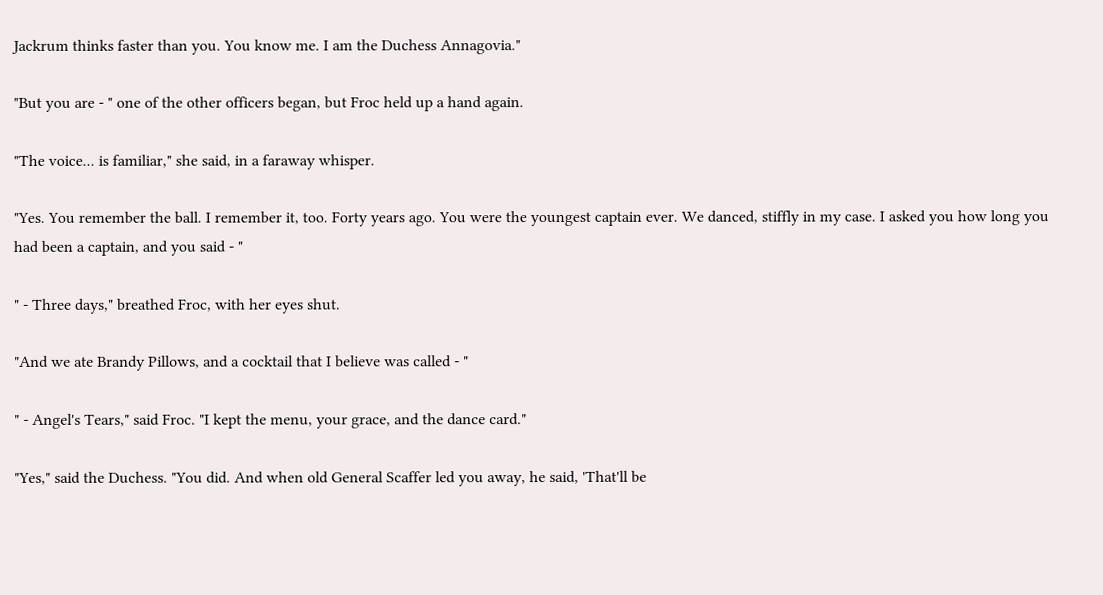Jackrum thinks faster than you. You know me. I am the Duchess Annagovia."

"But you are - " one of the other officers began, but Froc held up a hand again.

"The voice... is familiar," she said, in a faraway whisper.

"Yes. You remember the ball. I remember it, too. Forty years ago. You were the youngest captain ever. We danced, stiffly in my case. I asked you how long you had been a captain, and you said - "

" - Three days," breathed Froc, with her eyes shut.

"And we ate Brandy Pillows, and a cocktail that I believe was called - "

" - Angel's Tears," said Froc. "I kept the menu, your grace, and the dance card."

"Yes," said the Duchess. "You did. And when old General Scaffer led you away, he said, 'That'll be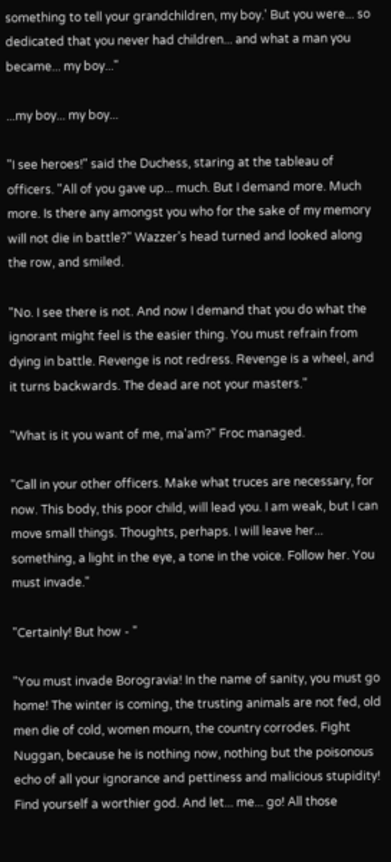something to tell your grandchildren, my boy.' But you were... so dedicated that you never had children... and what a man you became... my boy..."

...my boy... my boy...

"I see heroes!" said the Duchess, staring at the tableau of officers. "All of you gave up... much. But I demand more. Much more. Is there any amongst you who for the sake of my memory will not die in battle?" Wazzer's head turned and looked along the row, and smiled.

"No. I see there is not. And now I demand that you do what the ignorant might feel is the easier thing. You must refrain from dying in battle. Revenge is not redress. Revenge is a wheel, and it turns backwards. The dead are not your masters."

"What is it you want of me, ma'am?" Froc managed.

"Call in your other officers. Make what truces are necessary, for now. This body, this poor child, will lead you. I am weak, but I can move small things. Thoughts, perhaps. I will leave her... something, a light in the eye, a tone in the voice. Follow her. You must invade."

"Certainly! But how - "

"You must invade Borogravia! In the name of sanity, you must go home! The winter is coming, the trusting animals are not fed, old men die of cold, women mourn, the country corrodes. Fight Nuggan, because he is nothing now, nothing but the poisonous echo of all your ignorance and pettiness and malicious stupidity! Find yourself a worthier god. And let... me... go! All those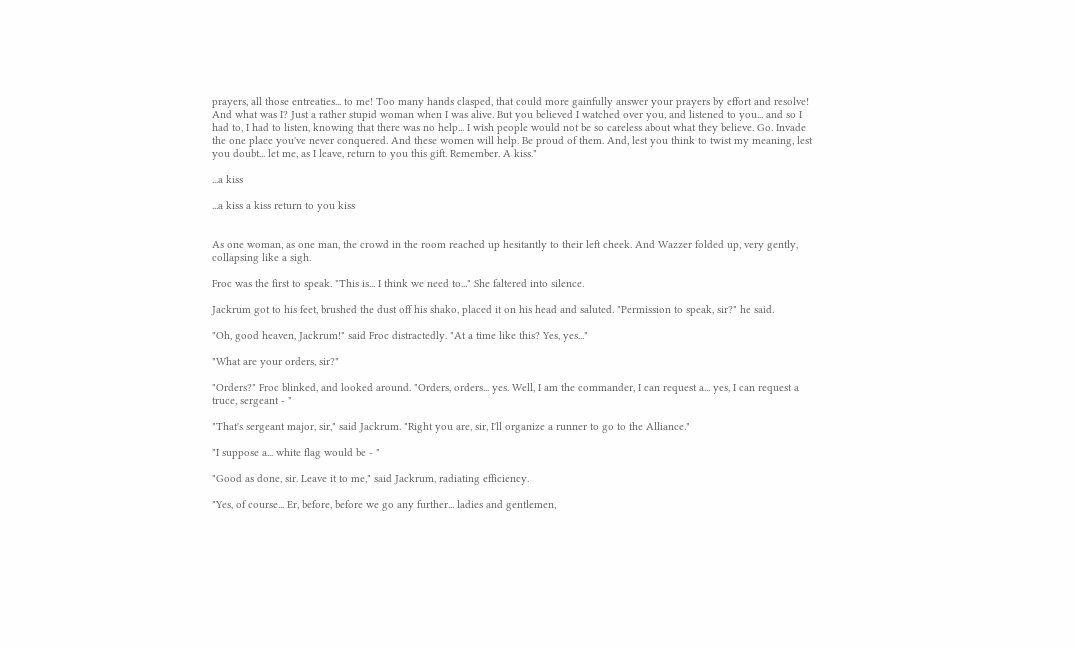prayers, all those entreaties... to me! Too many hands clasped, that could more gainfully answer your prayers by effort and resolve! And what was I? Just a rather stupid woman when I was alive. But you believed I watched over you, and listened to you... and so I had to, I had to listen, knowing that there was no help... I wish people would not be so careless about what they believe. Go. Invade the one place you've never conquered. And these women will help. Be proud of them. And, lest you think to twist my meaning, lest you doubt... let me, as I leave, return to you this gift. Remember. A kiss."

...a kiss

...a kiss a kiss return to you kiss


As one woman, as one man, the crowd in the room reached up hesitantly to their left cheek. And Wazzer folded up, very gently, collapsing like a sigh.

Froc was the first to speak. "This is... I think we need to..." She faltered into silence.

Jackrum got to his feet, brushed the dust off his shako, placed it on his head and saluted. "Permission to speak, sir?" he said.

"Oh, good heaven, Jackrum!" said Froc distractedly. "At a time like this? Yes, yes..."

"What are your orders, sir?"

"Orders?" Froc blinked, and looked around. "Orders, orders... yes. Well, I am the commander, I can request a... yes, I can request a truce, sergeant - "

"That's sergeant major, sir," said Jackrum. "Right you are, sir, I'll organize a runner to go to the Alliance."

"I suppose a... white flag would be - "

"Good as done, sir. Leave it to me," said Jackrum, radiating efficiency.

"Yes, of course... Er, before, before we go any further... ladies and gentlemen,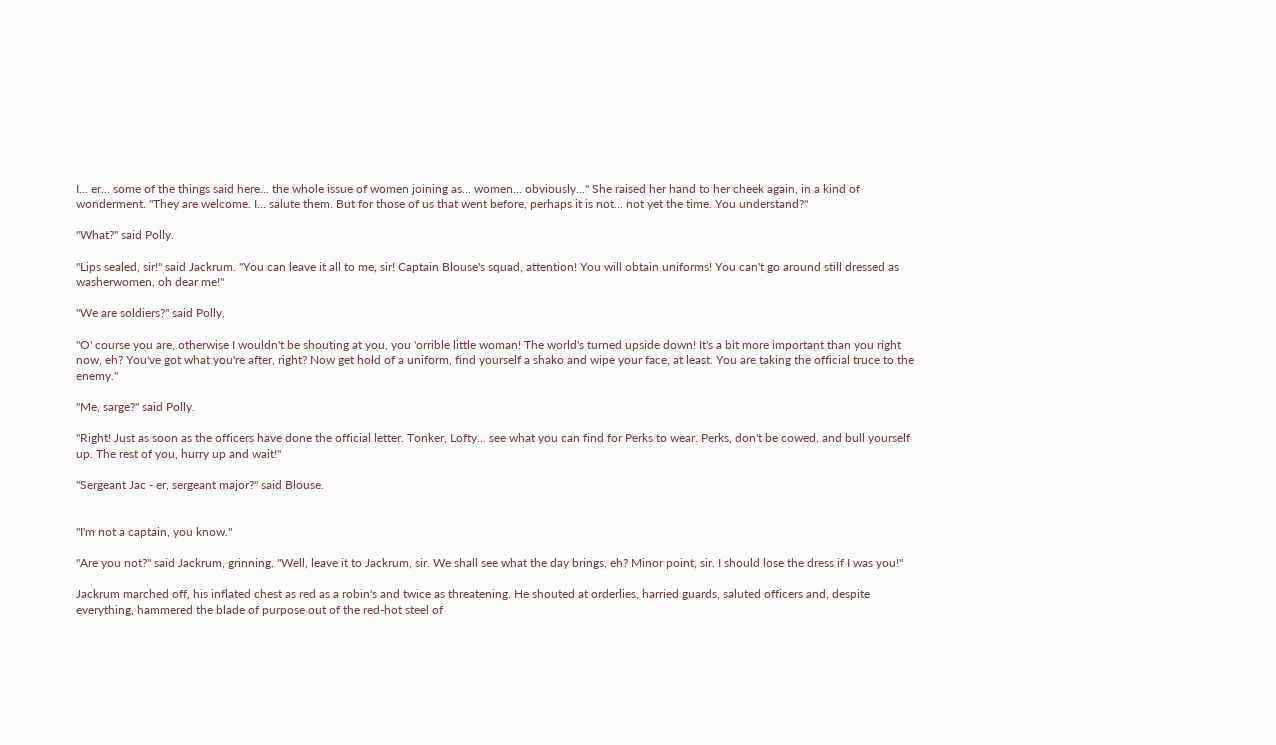I... er... some of the things said here... the whole issue of women joining as... women... obviously..." She raised her hand to her cheek again, in a kind of wonderment. "They are welcome. I... salute them. But for those of us that went before, perhaps it is not... not yet the time. You understand?"

"What?" said Polly.

"Lips sealed, sir!" said Jackrum. "You can leave it all to me, sir! Captain Blouse's squad, attention! You will obtain uniforms! You can't go around still dressed as washerwomen, oh dear me!"

"We are soldiers?" said Polly.

"O' course you are, otherwise I wouldn't be shouting at you, you 'orrible little woman! The world's turned upside down! It's a bit more important than you right now, eh? You've got what you're after, right? Now get hold of a uniform, find yourself a shako and wipe your face, at least. You are taking the official truce to the enemy."

"Me, sarge?" said Polly.

"Right! Just as soon as the officers have done the official letter. Tonker, Lofty... see what you can find for Perks to wear. Perks, don't be cowed, and bull yourself up. The rest of you, hurry up and wait!"

"Sergeant Jac - er, sergeant major?" said Blouse.


"I'm not a captain, you know."

"Are you not?" said Jackrum, grinning. "Well, leave it to Jackrum, sir. We shall see what the day brings, eh? Minor point, sir. I should lose the dress if I was you!"

Jackrum marched off, his inflated chest as red as a robin's and twice as threatening. He shouted at orderlies, harried guards, saluted officers and, despite everything, hammered the blade of purpose out of the red-hot steel of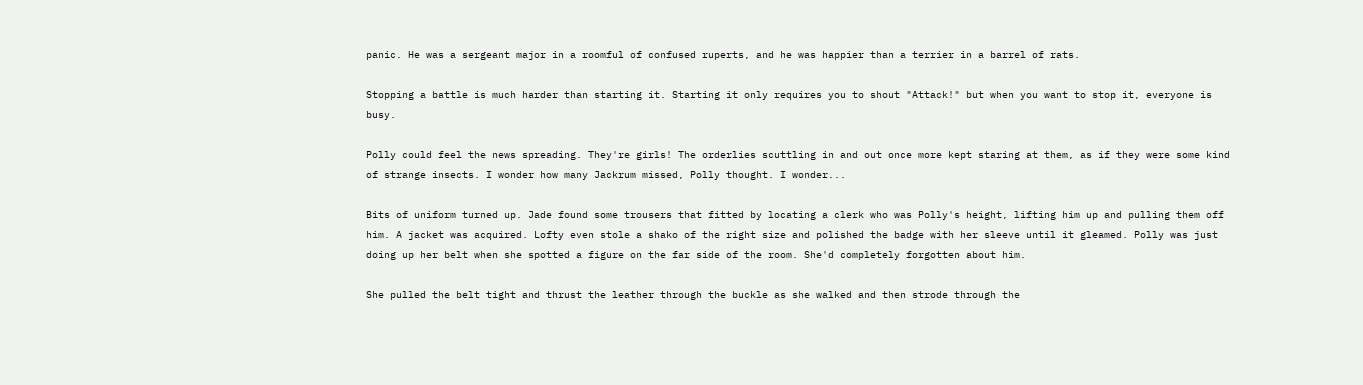panic. He was a sergeant major in a roomful of confused ruperts, and he was happier than a terrier in a barrel of rats.

Stopping a battle is much harder than starting it. Starting it only requires you to shout "Attack!" but when you want to stop it, everyone is busy.

Polly could feel the news spreading. They're girls! The orderlies scuttling in and out once more kept staring at them, as if they were some kind of strange insects. I wonder how many Jackrum missed, Polly thought. I wonder...

Bits of uniform turned up. Jade found some trousers that fitted by locating a clerk who was Polly's height, lifting him up and pulling them off him. A jacket was acquired. Lofty even stole a shako of the right size and polished the badge with her sleeve until it gleamed. Polly was just doing up her belt when she spotted a figure on the far side of the room. She'd completely forgotten about him.

She pulled the belt tight and thrust the leather through the buckle as she walked and then strode through the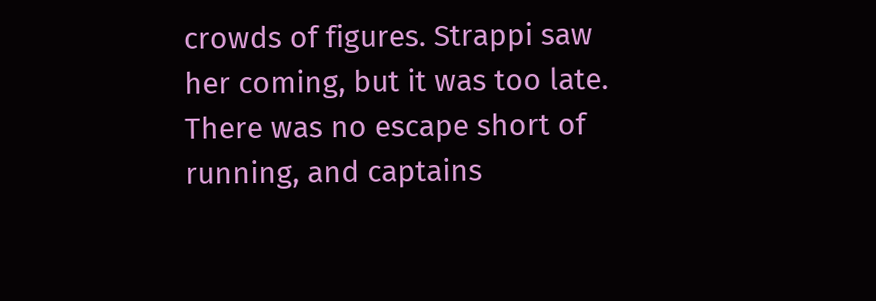crowds of figures. Strappi saw her coming, but it was too late. There was no escape short of running, and captains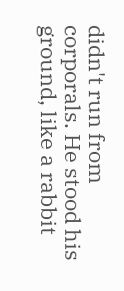didn't run from corporals. He stood his ground, like a rabbit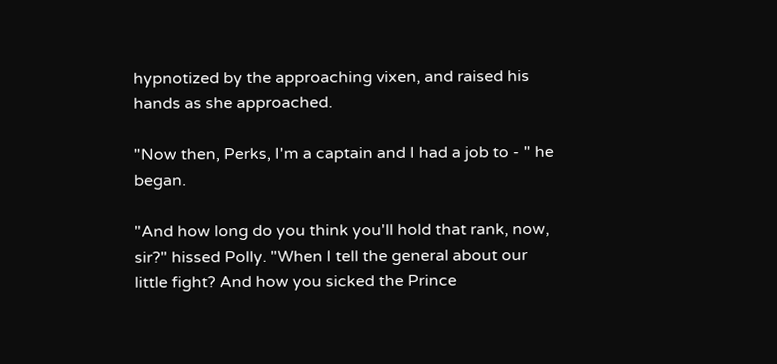hypnotized by the approaching vixen, and raised his hands as she approached.

"Now then, Perks, I'm a captain and I had a job to - " he began.

"And how long do you think you'll hold that rank, now, sir?" hissed Polly. "When I tell the general about our little fight? And how you sicked the Prince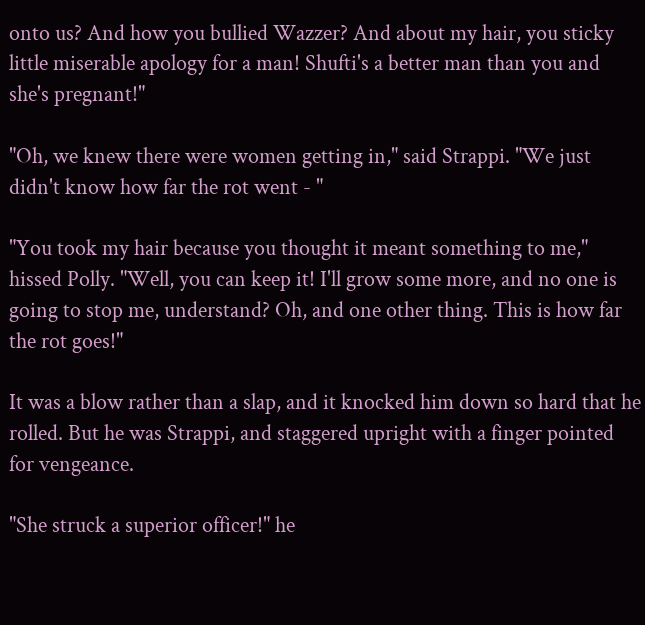onto us? And how you bullied Wazzer? And about my hair, you sticky little miserable apology for a man! Shufti's a better man than you and she's pregnant!"

"Oh, we knew there were women getting in," said Strappi. "We just didn't know how far the rot went - "

"You took my hair because you thought it meant something to me," hissed Polly. "Well, you can keep it! I'll grow some more, and no one is going to stop me, understand? Oh, and one other thing. This is how far the rot goes!"

It was a blow rather than a slap, and it knocked him down so hard that he rolled. But he was Strappi, and staggered upright with a finger pointed for vengeance.

"She struck a superior officer!" he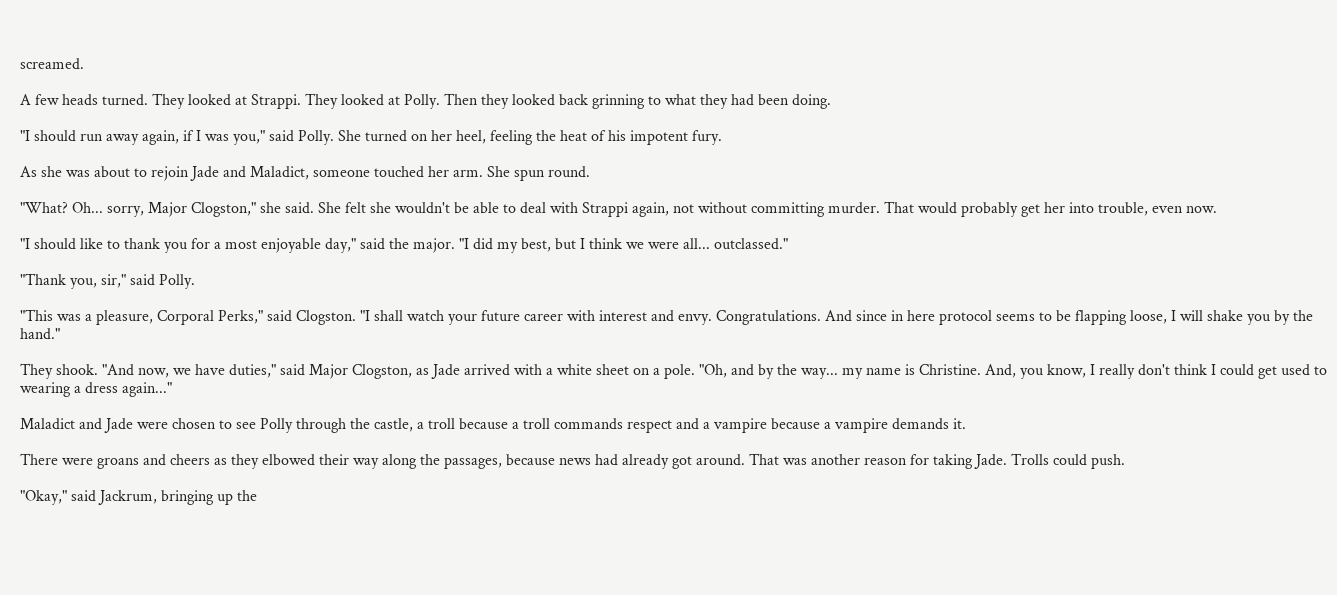screamed.

A few heads turned. They looked at Strappi. They looked at Polly. Then they looked back grinning to what they had been doing.

"I should run away again, if I was you," said Polly. She turned on her heel, feeling the heat of his impotent fury.

As she was about to rejoin Jade and Maladict, someone touched her arm. She spun round.

"What? Oh... sorry, Major Clogston," she said. She felt she wouldn't be able to deal with Strappi again, not without committing murder. That would probably get her into trouble, even now.

"I should like to thank you for a most enjoyable day," said the major. "I did my best, but I think we were all... outclassed."

"Thank you, sir," said Polly.

"This was a pleasure, Corporal Perks," said Clogston. "I shall watch your future career with interest and envy. Congratulations. And since in here protocol seems to be flapping loose, I will shake you by the hand."

They shook. "And now, we have duties," said Major Clogston, as Jade arrived with a white sheet on a pole. "Oh, and by the way... my name is Christine. And, you know, I really don't think I could get used to wearing a dress again..."

Maladict and Jade were chosen to see Polly through the castle, a troll because a troll commands respect and a vampire because a vampire demands it.

There were groans and cheers as they elbowed their way along the passages, because news had already got around. That was another reason for taking Jade. Trolls could push.

"Okay," said Jackrum, bringing up the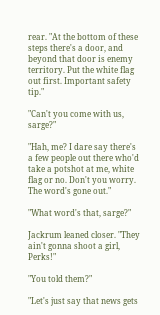rear. "At the bottom of these steps there's a door, and beyond that door is enemy territory. Put the white flag out first. Important safety tip."

"Can't you come with us, sarge?"

"Hah, me? I dare say there's a few people out there who'd take a potshot at me, white flag or no. Don't you worry. The word's gone out."

"What word's that, sarge?"

Jackrum leaned closer. "They ain't gonna shoot a girl, Perks!"

"You told them?"

"Let's just say that news gets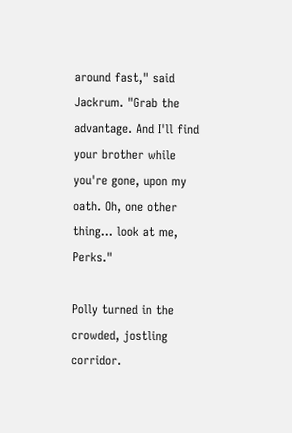around fast," said Jackrum. "Grab the advantage. And I'll find your brother while you're gone, upon my oath. Oh, one other thing... look at me, Perks."

Polly turned in the crowded, jostling corridor.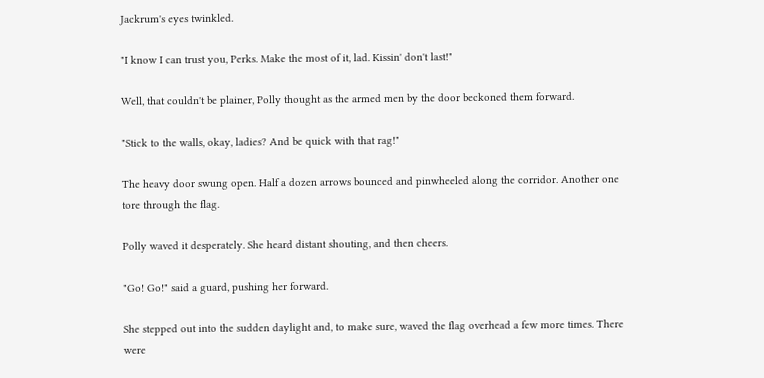Jackrum's eyes twinkled.

"I know I can trust you, Perks. Make the most of it, lad. Kissin' don't last!"

Well, that couldn't be plainer, Polly thought as the armed men by the door beckoned them forward.

"Stick to the walls, okay, ladies? And be quick with that rag!"

The heavy door swung open. Half a dozen arrows bounced and pinwheeled along the corridor. Another one tore through the flag.

Polly waved it desperately. She heard distant shouting, and then cheers.

"Go! Go!" said a guard, pushing her forward.

She stepped out into the sudden daylight and, to make sure, waved the flag overhead a few more times. There were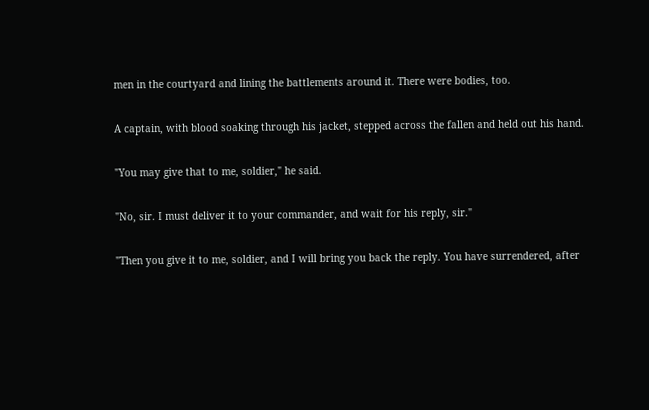men in the courtyard and lining the battlements around it. There were bodies, too.

A captain, with blood soaking through his jacket, stepped across the fallen and held out his hand.

"You may give that to me, soldier," he said.

"No, sir. I must deliver it to your commander, and wait for his reply, sir."

"Then you give it to me, soldier, and I will bring you back the reply. You have surrendered, after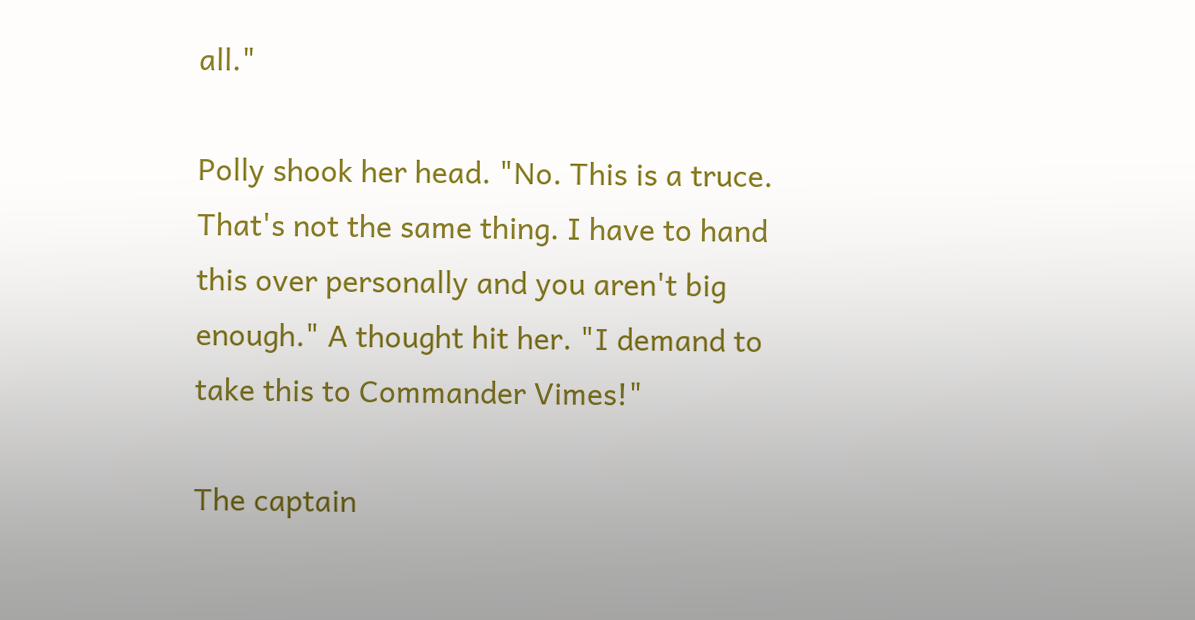all."

Polly shook her head. "No. This is a truce. That's not the same thing. I have to hand this over personally and you aren't big enough." A thought hit her. "I demand to take this to Commander Vimes!"

The captain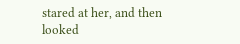stared at her, and then looked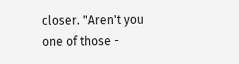closer. "Aren't you one of those -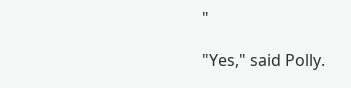"

"Yes," said Polly.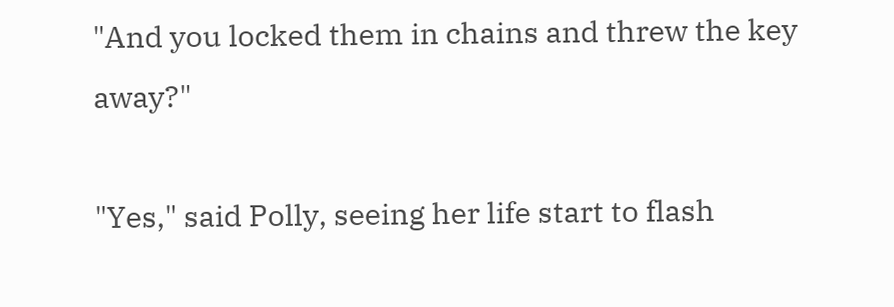"And you locked them in chains and threw the key away?"

"Yes," said Polly, seeing her life start to flash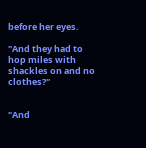before her eyes.

"And they had to hop miles with shackles on and no clothes?"


"And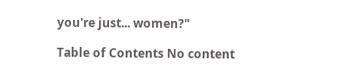you're just... women?"

Table of Contents No content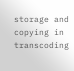storage and copying in transcoding